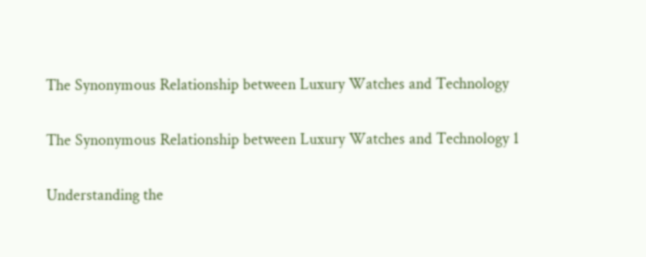The Synonymous Relationship between Luxury Watches and Technology

The Synonymous Relationship between Luxury Watches and Technology 1

Understanding the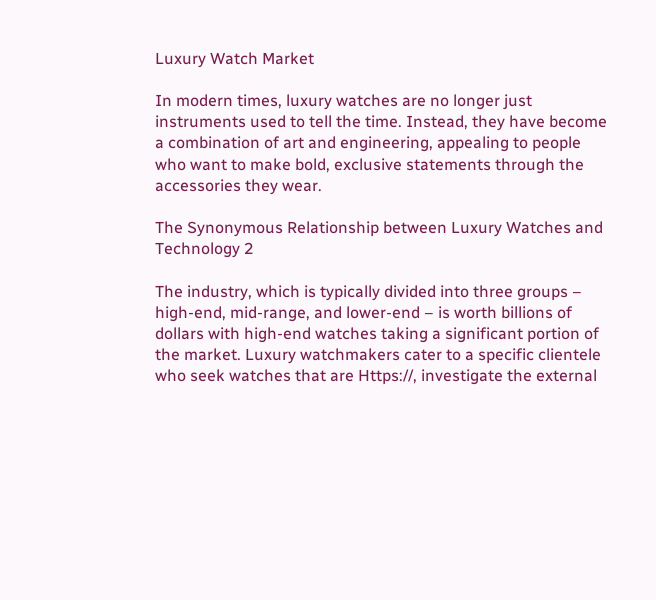Luxury Watch Market

In modern times, luxury watches are no longer just instruments used to tell the time. Instead, they have become a combination of art and engineering, appealing to people who want to make bold, exclusive statements through the accessories they wear.

The Synonymous Relationship between Luxury Watches and Technology 2

The industry, which is typically divided into three groups – high-end, mid-range, and lower-end – is worth billions of dollars with high-end watches taking a significant portion of the market. Luxury watchmakers cater to a specific clientele who seek watches that are Https://, investigate the external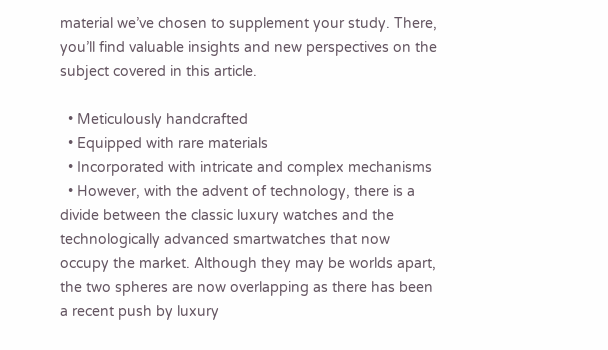material we’ve chosen to supplement your study. There, you’ll find valuable insights and new perspectives on the subject covered in this article.

  • Meticulously handcrafted
  • Equipped with rare materials
  • Incorporated with intricate and complex mechanisms
  • However, with the advent of technology, there is a divide between the classic luxury watches and the technologically advanced smartwatches that now occupy the market. Although they may be worlds apart, the two spheres are now overlapping as there has been a recent push by luxury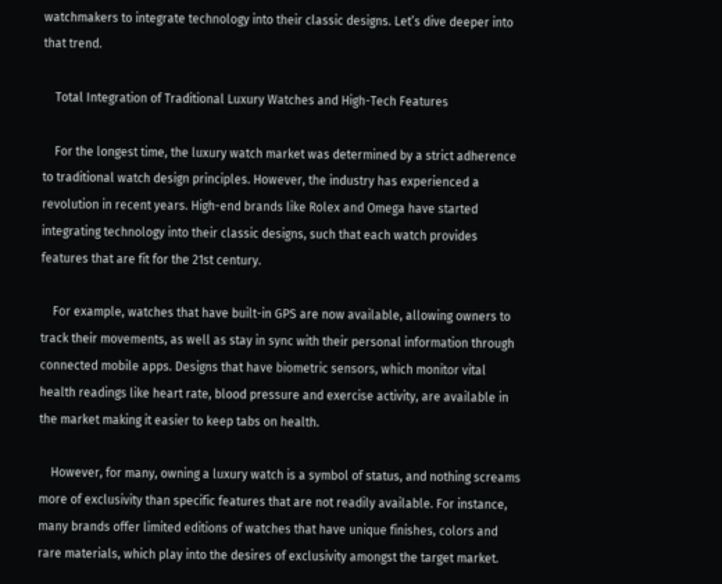watchmakers to integrate technology into their classic designs. Let’s dive deeper into that trend.

    Total Integration of Traditional Luxury Watches and High-Tech Features

    For the longest time, the luxury watch market was determined by a strict adherence to traditional watch design principles. However, the industry has experienced a revolution in recent years. High-end brands like Rolex and Omega have started integrating technology into their classic designs, such that each watch provides features that are fit for the 21st century.

    For example, watches that have built-in GPS are now available, allowing owners to track their movements, as well as stay in sync with their personal information through connected mobile apps. Designs that have biometric sensors, which monitor vital health readings like heart rate, blood pressure and exercise activity, are available in the market making it easier to keep tabs on health.

    However, for many, owning a luxury watch is a symbol of status, and nothing screams more of exclusivity than specific features that are not readily available. For instance, many brands offer limited editions of watches that have unique finishes, colors and rare materials, which play into the desires of exclusivity amongst the target market.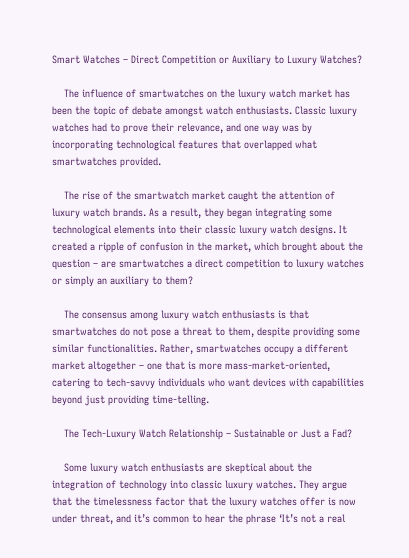Smart Watches – Direct Competition or Auxiliary to Luxury Watches?

    The influence of smartwatches on the luxury watch market has been the topic of debate amongst watch enthusiasts. Classic luxury watches had to prove their relevance, and one way was by incorporating technological features that overlapped what smartwatches provided.

    The rise of the smartwatch market caught the attention of luxury watch brands. As a result, they began integrating some technological elements into their classic luxury watch designs. It created a ripple of confusion in the market, which brought about the question – are smartwatches a direct competition to luxury watches or simply an auxiliary to them?

    The consensus among luxury watch enthusiasts is that smartwatches do not pose a threat to them, despite providing some similar functionalities. Rather, smartwatches occupy a different market altogether – one that is more mass-market-oriented, catering to tech-savvy individuals who want devices with capabilities beyond just providing time-telling.

    The Tech-Luxury Watch Relationship – Sustainable or Just a Fad?

    Some luxury watch enthusiasts are skeptical about the integration of technology into classic luxury watches. They argue that the timelessness factor that the luxury watches offer is now under threat, and it’s common to hear the phrase ‘It’s not a real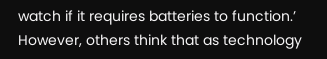watch if it requires batteries to function.’ However, others think that as technology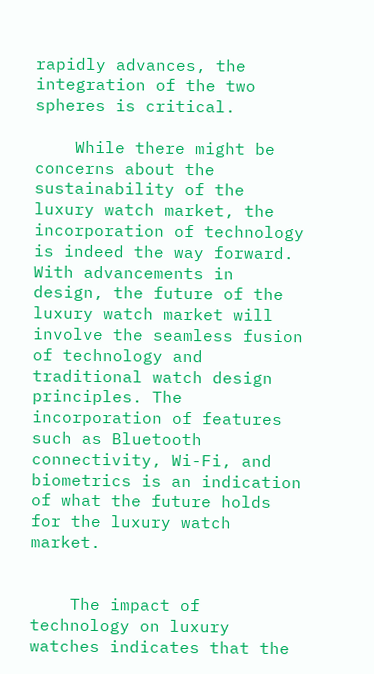rapidly advances, the integration of the two spheres is critical.

    While there might be concerns about the sustainability of the luxury watch market, the incorporation of technology is indeed the way forward. With advancements in design, the future of the luxury watch market will involve the seamless fusion of technology and traditional watch design principles. The incorporation of features such as Bluetooth connectivity, Wi-Fi, and biometrics is an indication of what the future holds for the luxury watch market.


    The impact of technology on luxury watches indicates that the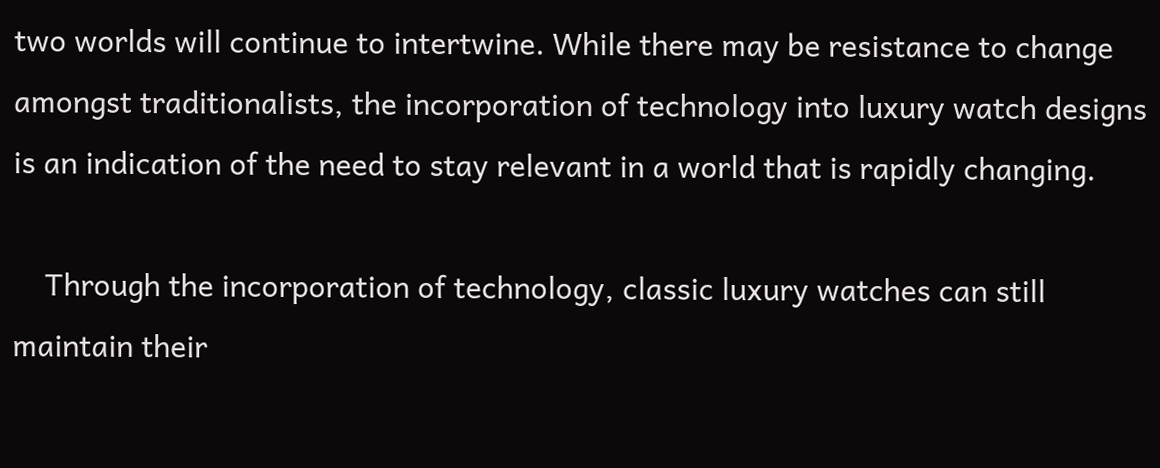two worlds will continue to intertwine. While there may be resistance to change amongst traditionalists, the incorporation of technology into luxury watch designs is an indication of the need to stay relevant in a world that is rapidly changing.

    Through the incorporation of technology, classic luxury watches can still maintain their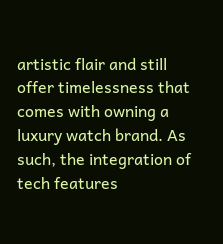artistic flair and still offer timelessness that comes with owning a luxury watch brand. As such, the integration of tech features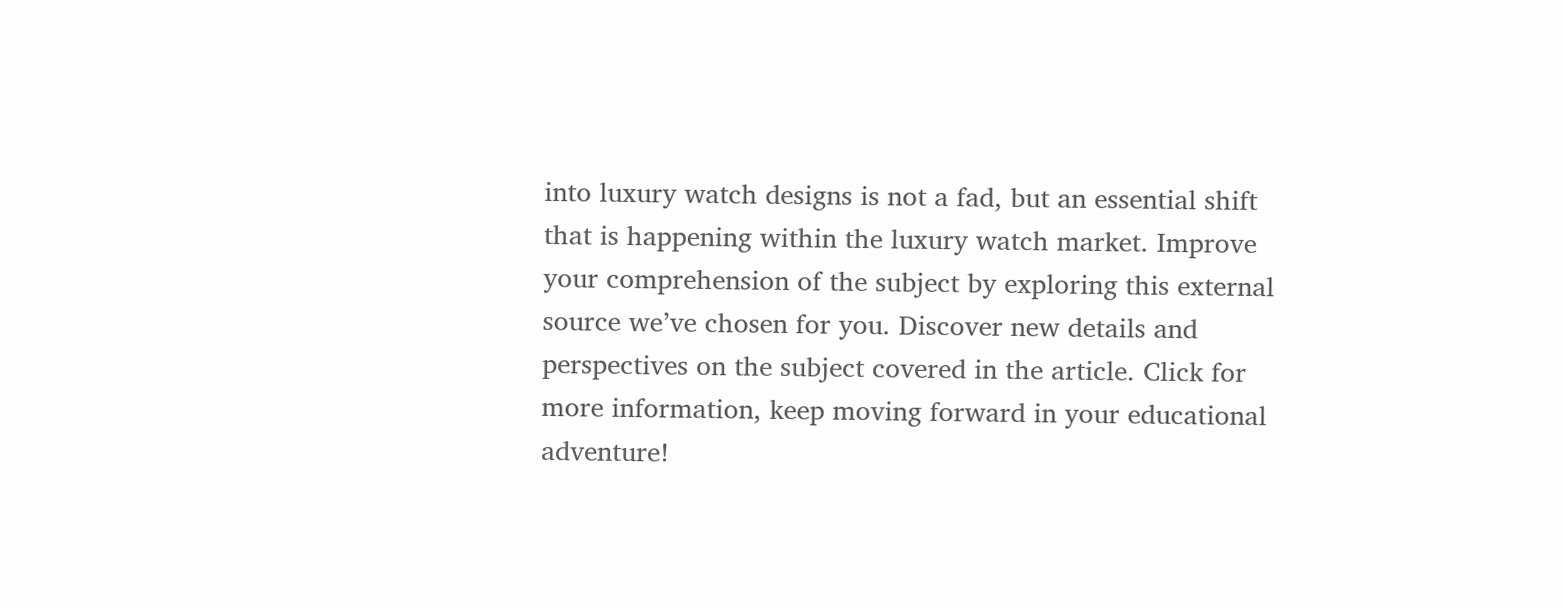into luxury watch designs is not a fad, but an essential shift that is happening within the luxury watch market. Improve your comprehension of the subject by exploring this external source we’ve chosen for you. Discover new details and perspectives on the subject covered in the article. Click for more information, keep moving forward in your educational adventure!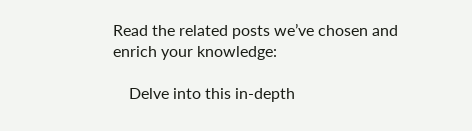Read the related posts we’ve chosen and enrich your knowledge:

    Delve into this in-depth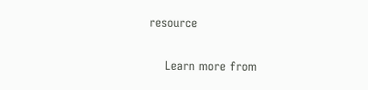resource

    Learn more from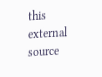this external source